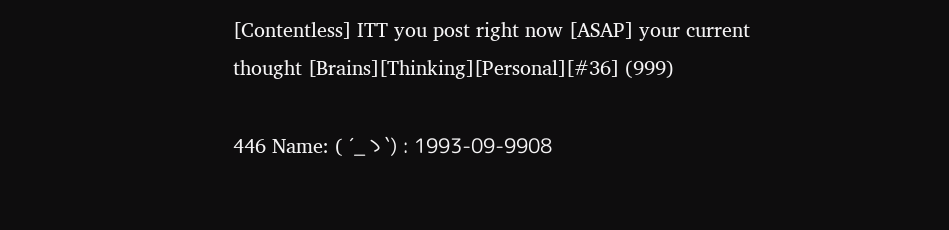[Contentless] ITT you post right now [ASAP] your current thought [Brains][Thinking][Personal][#36] (999)

446 Name: ( ´_ゝ`) : 1993-09-9908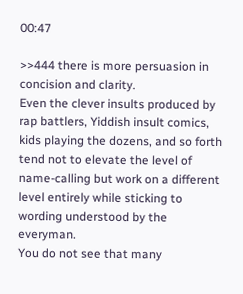00:47

>>444 there is more persuasion in concision and clarity.
Even the clever insults produced by rap battlers, Yiddish insult comics, kids playing the dozens, and so forth tend not to elevate the level of name-calling but work on a different level entirely while sticking to wording understood by the everyman.
You do not see that many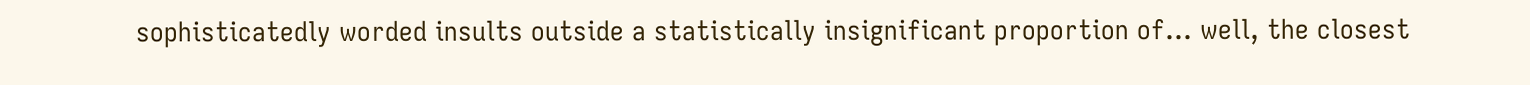sophisticatedly worded insults outside a statistically insignificant proportion of... well, the closest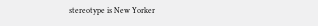stereotype is New Yorker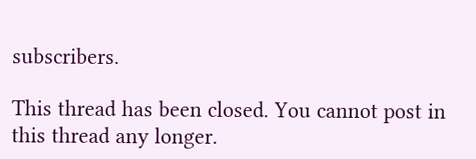subscribers.

This thread has been closed. You cannot post in this thread any longer.